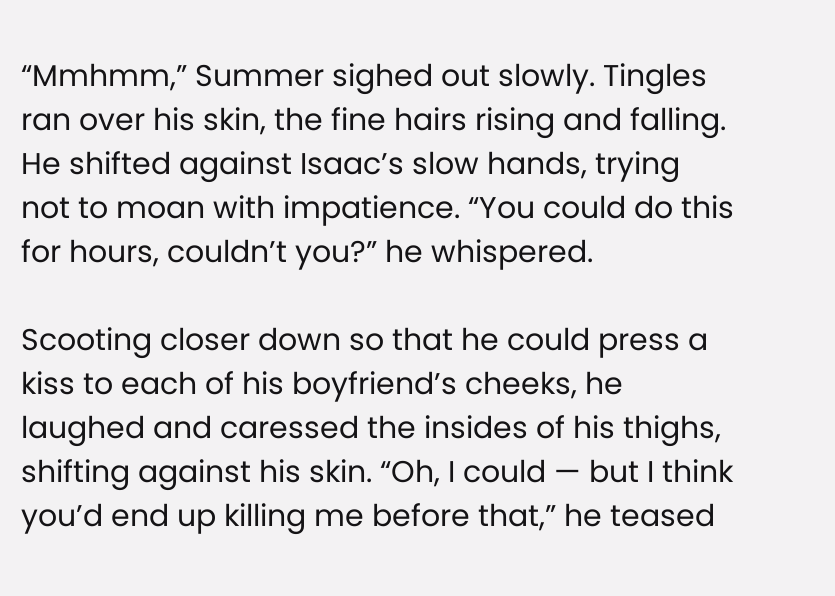“Mmhmm,” Summer sighed out slowly. Tingles ran over his skin, the fine hairs rising and falling. He shifted against Isaac’s slow hands, trying not to moan with impatience. “You could do this for hours, couldn’t you?” he whispered.

Scooting closer down so that he could press a kiss to each of his boyfriend’s cheeks, he laughed and caressed the insides of his thighs, shifting against his skin. “Oh, I could — but I think you’d end up killing me before that,” he teased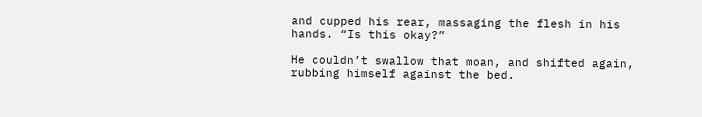and cupped his rear, massaging the flesh in his hands. “Is this okay?”

He couldn’t swallow that moan, and shifted again, rubbing himself against the bed.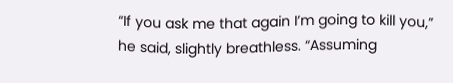“If you ask me that again I’m going to kill you,” he said, slightly breathless. “Assuming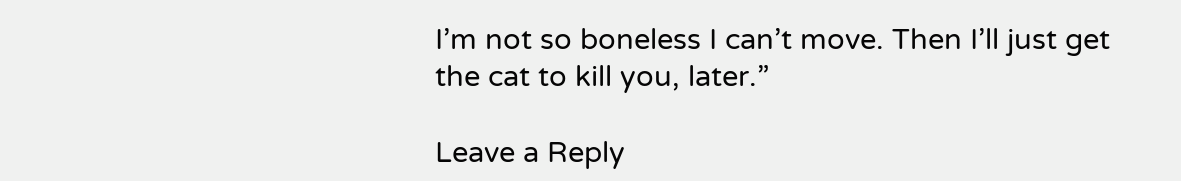I’m not so boneless I can’t move. Then I’ll just get the cat to kill you, later.”

Leave a Reply